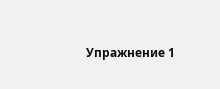Упражнение 1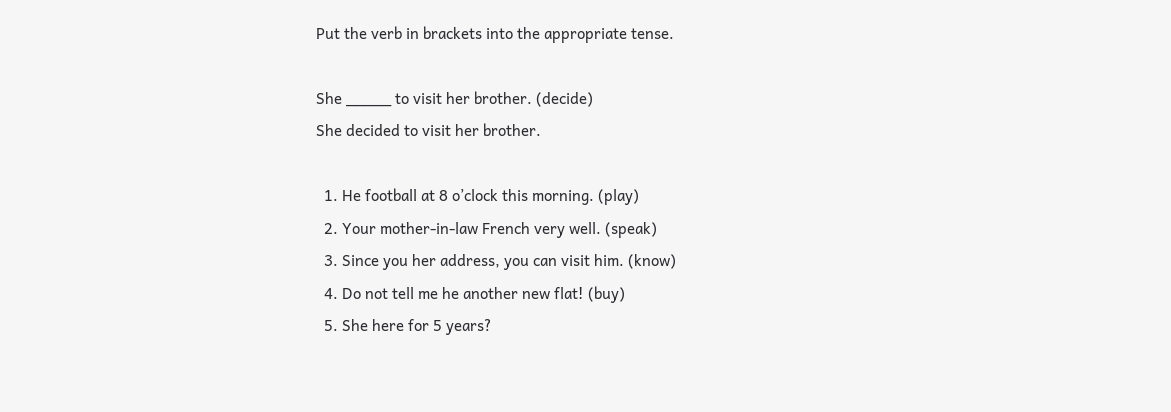Put the verb in brackets into the appropriate tense.

She _____ to visit her brother. (decide)
She decided to visit her brother.

  1. He football at 8 o’clock this morning. (play)
  2. Your mother-in-law French very well. (speak)
  3. Since you her address, you can visit him. (know)
  4. Do not tell me he another new flat! (buy)
  5. She here for 5 years?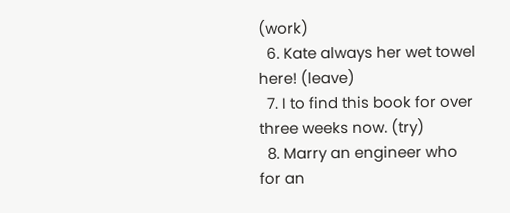(work)
  6. Kate always her wet towel here! (leave)
  7. I to find this book for over three weeks now. (try)
  8. Marry an engineer who for an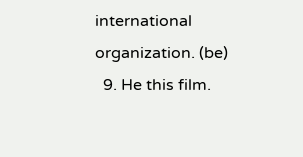international organization. (be)
  9. He this film.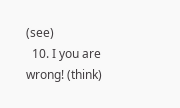(see)
  10. I you are wrong! (think)